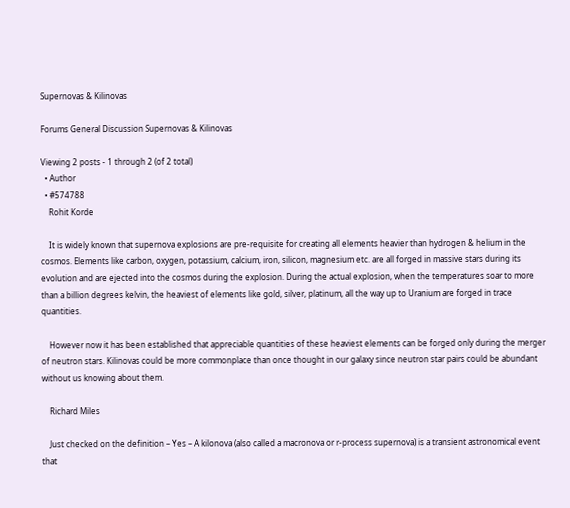Supernovas & Kilinovas

Forums General Discussion Supernovas & Kilinovas

Viewing 2 posts - 1 through 2 (of 2 total)
  • Author
  • #574788
    Rohit Korde

    It is widely known that supernova explosions are pre-requisite for creating all elements heavier than hydrogen & helium in the cosmos. Elements like carbon, oxygen, potassium, calcium, iron, silicon, magnesium etc. are all forged in massive stars during its evolution and are ejected into the cosmos during the explosion. During the actual explosion, when the temperatures soar to more than a billion degrees kelvin, the heaviest of elements like gold, silver, platinum, all the way up to Uranium are forged in trace quantities.

    However now it has been established that appreciable quantities of these heaviest elements can be forged only during the merger of neutron stars. Kilinovas could be more commonplace than once thought in our galaxy since neutron star pairs could be abundant without us knowing about them.

    Richard Miles

    Just checked on the definition – Yes – A kilonova (also called a macronova or r-process supernova) is a transient astronomical event that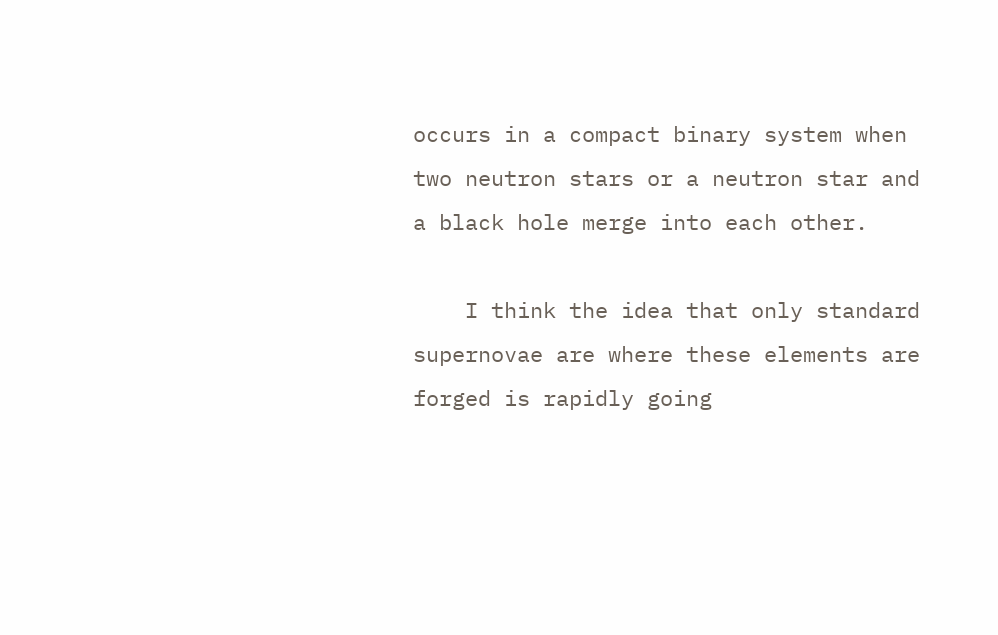occurs in a compact binary system when two neutron stars or a neutron star and a black hole merge into each other.

    I think the idea that only standard supernovae are where these elements are forged is rapidly going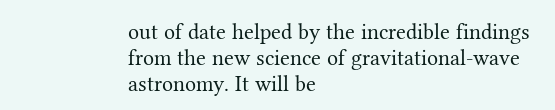out of date helped by the incredible findings from the new science of gravitational-wave astronomy. It will be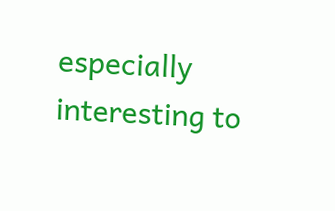especially interesting to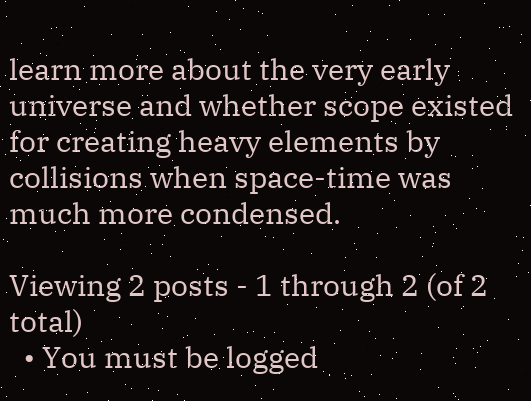learn more about the very early universe and whether scope existed for creating heavy elements by collisions when space-time was much more condensed.

Viewing 2 posts - 1 through 2 (of 2 total)
  • You must be logged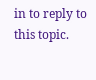in to reply to this topic.